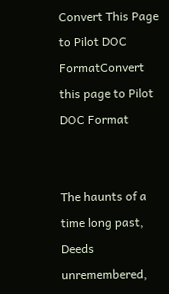Convert This Page to Pilot DOC FormatConvert this page to Pilot DOC Format


The haunts of a time long past,
Deeds unremembered,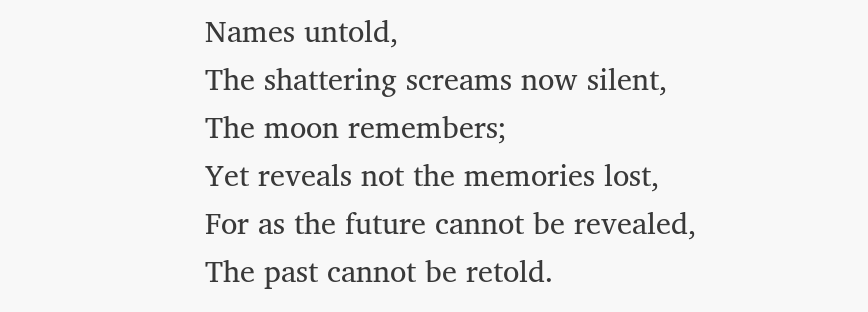Names untold,
The shattering screams now silent,
The moon remembers;
Yet reveals not the memories lost,
For as the future cannot be revealed,
The past cannot be retold.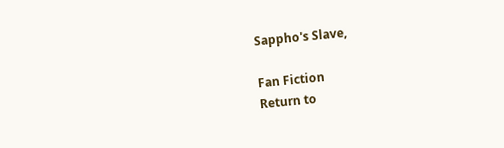Sappho's Slave,

Fan Fiction
Return to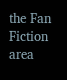the Fan Fiction area